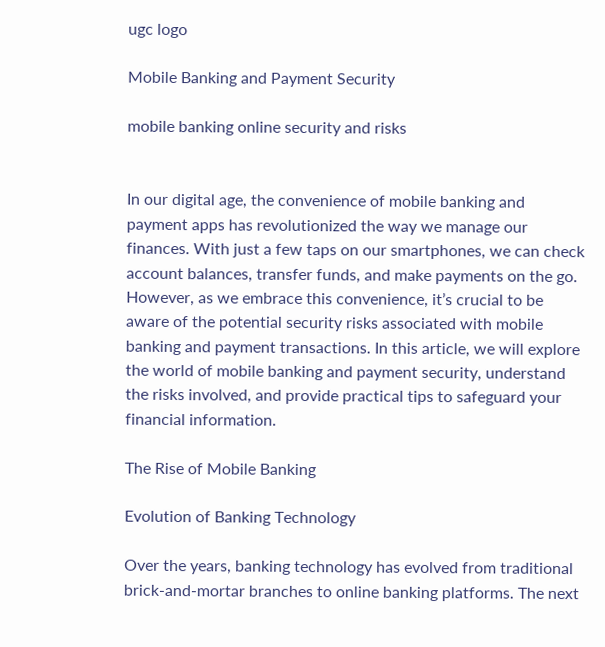ugc logo

Mobile Banking and Payment Security

mobile banking online security and risks


In our digital age, the convenience of mobile banking and payment apps has revolutionized the way we manage our finances. With just a few taps on our smartphones, we can check account balances, transfer funds, and make payments on the go. However, as we embrace this convenience, it’s crucial to be aware of the potential security risks associated with mobile banking and payment transactions. In this article, we will explore the world of mobile banking and payment security, understand the risks involved, and provide practical tips to safeguard your financial information.

The Rise of Mobile Banking

Evolution of Banking Technology

Over the years, banking technology has evolved from traditional brick-and-mortar branches to online banking platforms. The next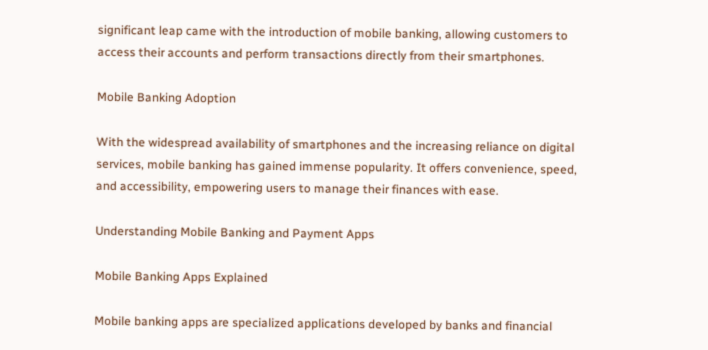significant leap came with the introduction of mobile banking, allowing customers to access their accounts and perform transactions directly from their smartphones.

Mobile Banking Adoption

With the widespread availability of smartphones and the increasing reliance on digital services, mobile banking has gained immense popularity. It offers convenience, speed, and accessibility, empowering users to manage their finances with ease.

Understanding Mobile Banking and Payment Apps

Mobile Banking Apps Explained

Mobile banking apps are specialized applications developed by banks and financial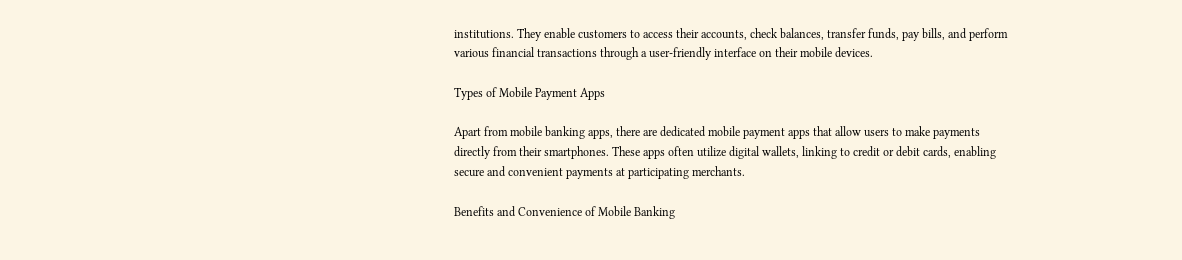institutions. They enable customers to access their accounts, check balances, transfer funds, pay bills, and perform various financial transactions through a user-friendly interface on their mobile devices.

Types of Mobile Payment Apps

Apart from mobile banking apps, there are dedicated mobile payment apps that allow users to make payments directly from their smartphones. These apps often utilize digital wallets, linking to credit or debit cards, enabling secure and convenient payments at participating merchants.

Benefits and Convenience of Mobile Banking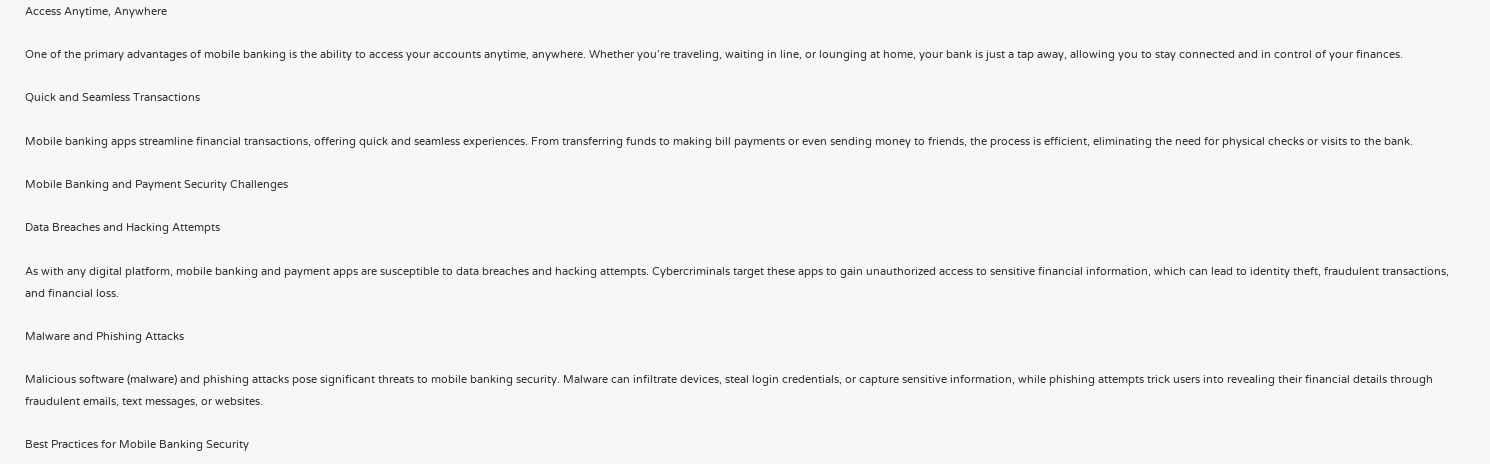Access Anytime, Anywhere

One of the primary advantages of mobile banking is the ability to access your accounts anytime, anywhere. Whether you’re traveling, waiting in line, or lounging at home, your bank is just a tap away, allowing you to stay connected and in control of your finances.

Quick and Seamless Transactions

Mobile banking apps streamline financial transactions, offering quick and seamless experiences. From transferring funds to making bill payments or even sending money to friends, the process is efficient, eliminating the need for physical checks or visits to the bank.

Mobile Banking and Payment Security Challenges

Data Breaches and Hacking Attempts

As with any digital platform, mobile banking and payment apps are susceptible to data breaches and hacking attempts. Cybercriminals target these apps to gain unauthorized access to sensitive financial information, which can lead to identity theft, fraudulent transactions, and financial loss.

Malware and Phishing Attacks

Malicious software (malware) and phishing attacks pose significant threats to mobile banking security. Malware can infiltrate devices, steal login credentials, or capture sensitive information, while phishing attempts trick users into revealing their financial details through fraudulent emails, text messages, or websites.

Best Practices for Mobile Banking Security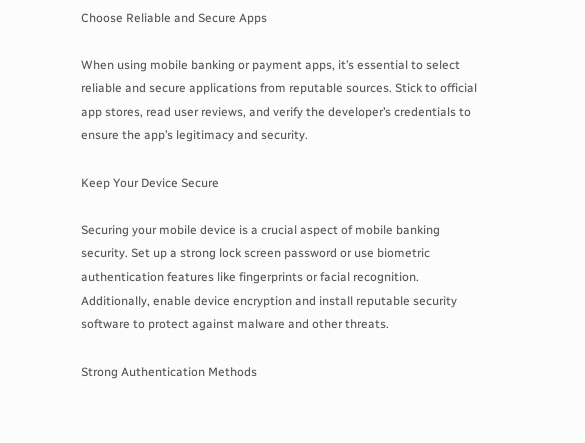Choose Reliable and Secure Apps

When using mobile banking or payment apps, it’s essential to select reliable and secure applications from reputable sources. Stick to official app stores, read user reviews, and verify the developer’s credentials to ensure the app’s legitimacy and security.

Keep Your Device Secure

Securing your mobile device is a crucial aspect of mobile banking security. Set up a strong lock screen password or use biometric authentication features like fingerprints or facial recognition. Additionally, enable device encryption and install reputable security software to protect against malware and other threats.

Strong Authentication Methods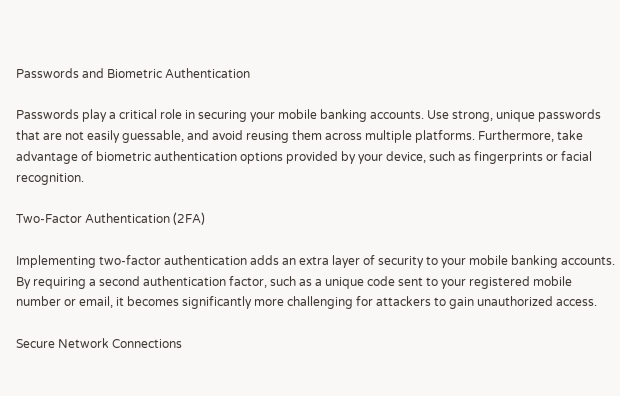Passwords and Biometric Authentication

Passwords play a critical role in securing your mobile banking accounts. Use strong, unique passwords that are not easily guessable, and avoid reusing them across multiple platforms. Furthermore, take advantage of biometric authentication options provided by your device, such as fingerprints or facial recognition.

Two-Factor Authentication (2FA)

Implementing two-factor authentication adds an extra layer of security to your mobile banking accounts. By requiring a second authentication factor, such as a unique code sent to your registered mobile number or email, it becomes significantly more challenging for attackers to gain unauthorized access.

Secure Network Connections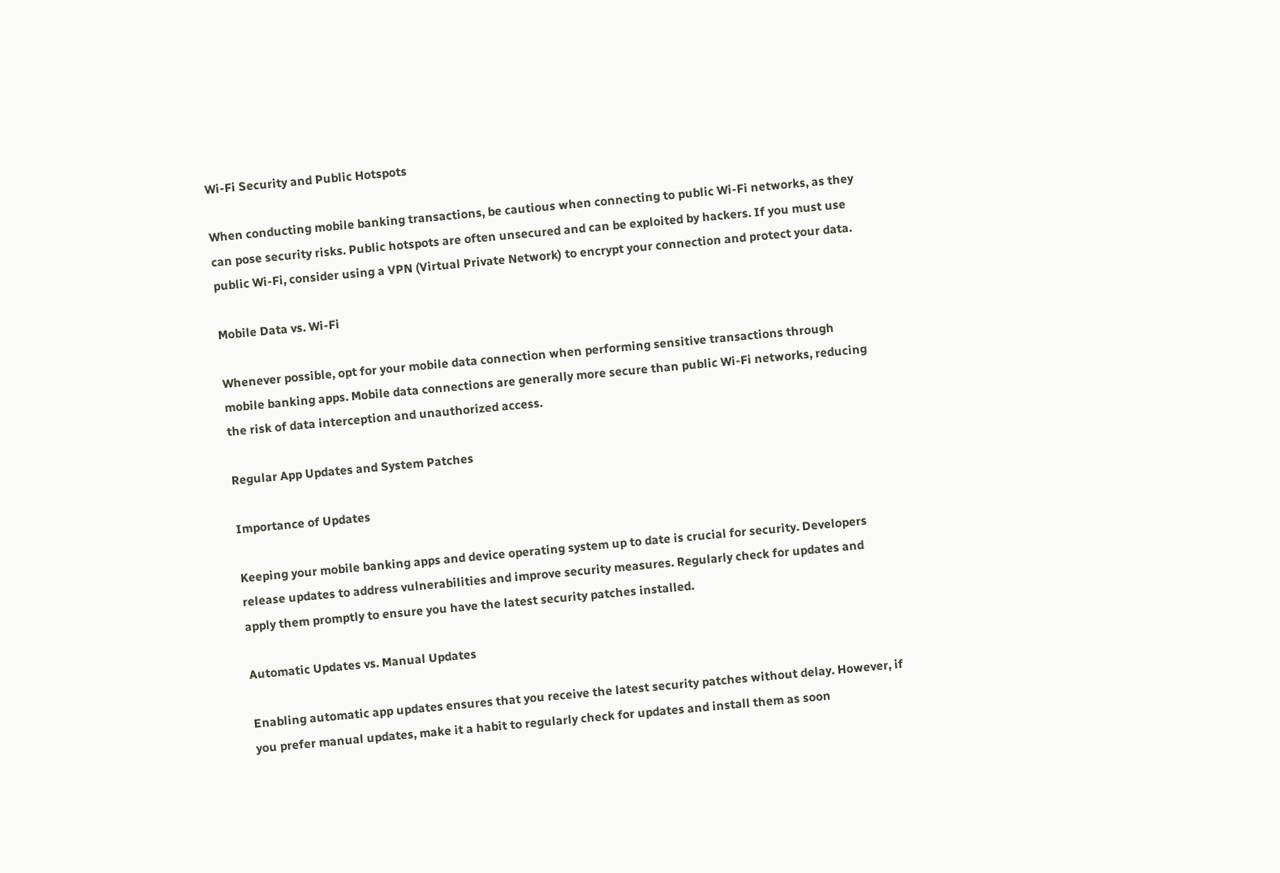Wi-Fi Security and Public Hotspots

When conducting mobile banking transactions, be cautious when connecting to public Wi-Fi networks, as they can pose security risks. Public hotspots are often unsecured and can be exploited by hackers. If you must use public Wi-Fi, consider using a VPN (Virtual Private Network) to encrypt your connection and protect your data.

Mobile Data vs. Wi-Fi

Whenever possible, opt for your mobile data connection when performing sensitive transactions through mobile banking apps. Mobile data connections are generally more secure than public Wi-Fi networks, reducing the risk of data interception and unauthorized access.

Regular App Updates and System Patches

Importance of Updates

Keeping your mobile banking apps and device operating system up to date is crucial for security. Developers release updates to address vulnerabilities and improve security measures. Regularly check for updates and apply them promptly to ensure you have the latest security patches installed.

Automatic Updates vs. Manual Updates

Enabling automatic app updates ensures that you receive the latest security patches without delay. However, if you prefer manual updates, make it a habit to regularly check for updates and install them as soon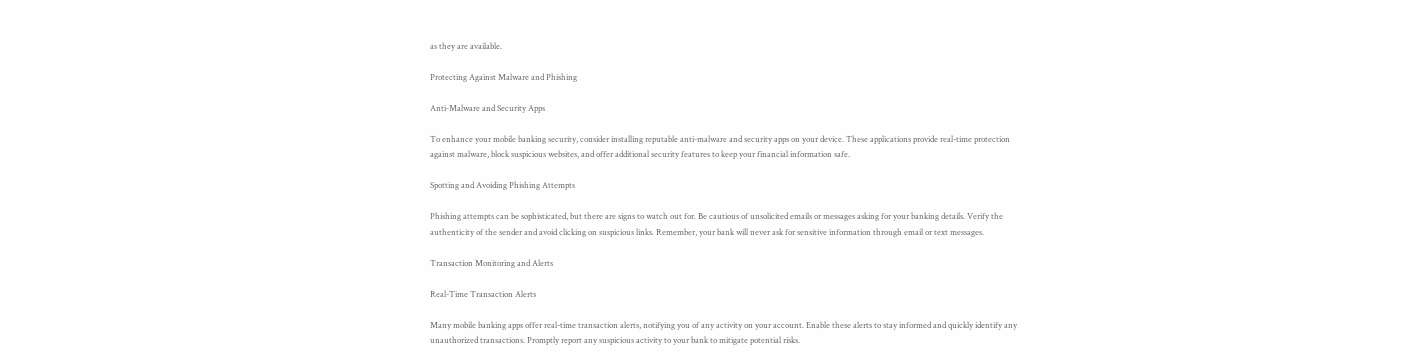as they are available.

Protecting Against Malware and Phishing

Anti-Malware and Security Apps

To enhance your mobile banking security, consider installing reputable anti-malware and security apps on your device. These applications provide real-time protection against malware, block suspicious websites, and offer additional security features to keep your financial information safe.

Spotting and Avoiding Phishing Attempts

Phishing attempts can be sophisticated, but there are signs to watch out for. Be cautious of unsolicited emails or messages asking for your banking details. Verify the authenticity of the sender and avoid clicking on suspicious links. Remember, your bank will never ask for sensitive information through email or text messages.

Transaction Monitoring and Alerts

Real-Time Transaction Alerts

Many mobile banking apps offer real-time transaction alerts, notifying you of any activity on your account. Enable these alerts to stay informed and quickly identify any unauthorized transactions. Promptly report any suspicious activity to your bank to mitigate potential risks.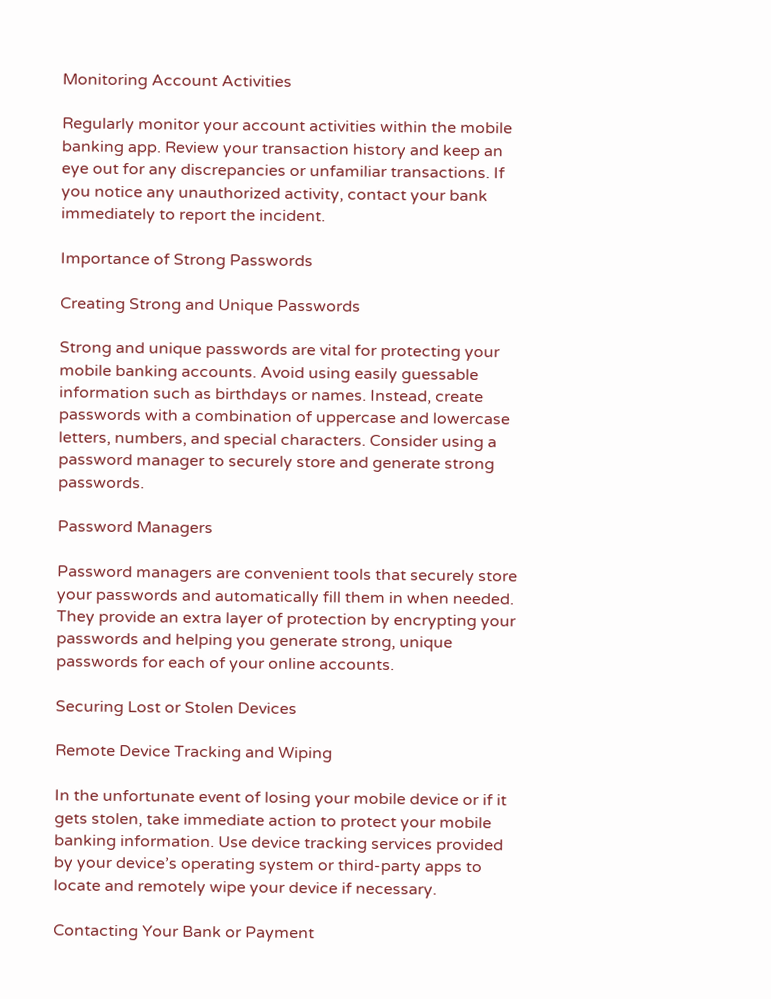Monitoring Account Activities

Regularly monitor your account activities within the mobile banking app. Review your transaction history and keep an eye out for any discrepancies or unfamiliar transactions. If you notice any unauthorized activity, contact your bank immediately to report the incident.

Importance of Strong Passwords

Creating Strong and Unique Passwords

Strong and unique passwords are vital for protecting your mobile banking accounts. Avoid using easily guessable information such as birthdays or names. Instead, create passwords with a combination of uppercase and lowercase letters, numbers, and special characters. Consider using a password manager to securely store and generate strong passwords.

Password Managers

Password managers are convenient tools that securely store your passwords and automatically fill them in when needed. They provide an extra layer of protection by encrypting your passwords and helping you generate strong, unique passwords for each of your online accounts.

Securing Lost or Stolen Devices

Remote Device Tracking and Wiping

In the unfortunate event of losing your mobile device or if it gets stolen, take immediate action to protect your mobile banking information. Use device tracking services provided by your device’s operating system or third-party apps to locate and remotely wipe your device if necessary.

Contacting Your Bank or Payment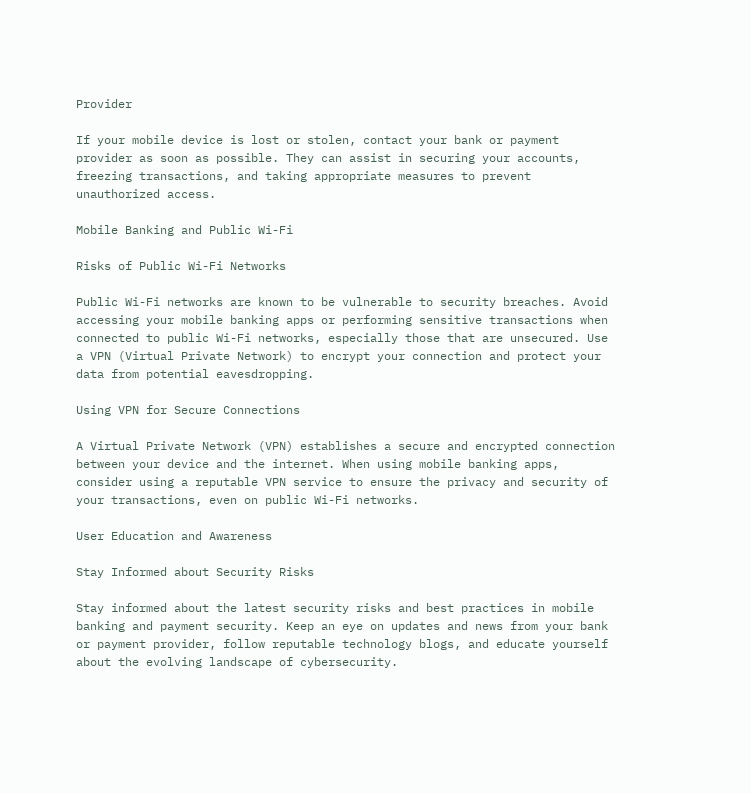Provider

If your mobile device is lost or stolen, contact your bank or payment provider as soon as possible. They can assist in securing your accounts, freezing transactions, and taking appropriate measures to prevent unauthorized access.

Mobile Banking and Public Wi-Fi

Risks of Public Wi-Fi Networks

Public Wi-Fi networks are known to be vulnerable to security breaches. Avoid accessing your mobile banking apps or performing sensitive transactions when connected to public Wi-Fi networks, especially those that are unsecured. Use a VPN (Virtual Private Network) to encrypt your connection and protect your data from potential eavesdropping.

Using VPN for Secure Connections

A Virtual Private Network (VPN) establishes a secure and encrypted connection between your device and the internet. When using mobile banking apps, consider using a reputable VPN service to ensure the privacy and security of your transactions, even on public Wi-Fi networks.

User Education and Awareness

Stay Informed about Security Risks

Stay informed about the latest security risks and best practices in mobile banking and payment security. Keep an eye on updates and news from your bank or payment provider, follow reputable technology blogs, and educate yourself about the evolving landscape of cybersecurity.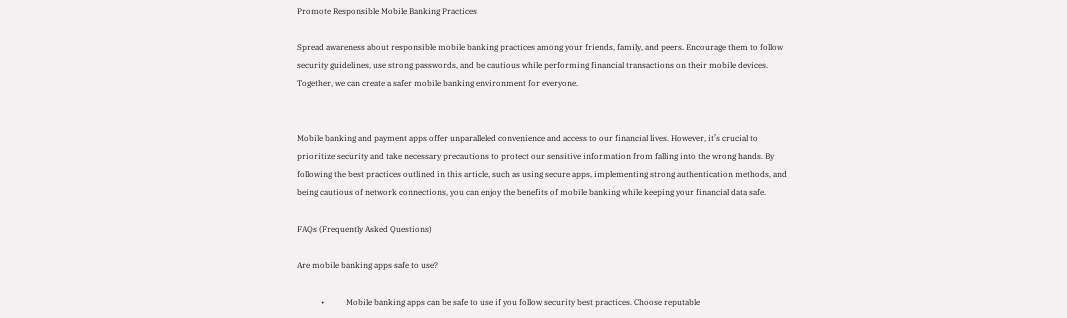Promote Responsible Mobile Banking Practices

Spread awareness about responsible mobile banking practices among your friends, family, and peers. Encourage them to follow security guidelines, use strong passwords, and be cautious while performing financial transactions on their mobile devices. Together, we can create a safer mobile banking environment for everyone.


Mobile banking and payment apps offer unparalleled convenience and access to our financial lives. However, it’s crucial to prioritize security and take necessary precautions to protect our sensitive information from falling into the wrong hands. By following the best practices outlined in this article, such as using secure apps, implementing strong authentication methods, and being cautious of network connections, you can enjoy the benefits of mobile banking while keeping your financial data safe.

FAQs (Frequently Asked Questions)

Are mobile banking apps safe to use?

            •           Mobile banking apps can be safe to use if you follow security best practices. Choose reputable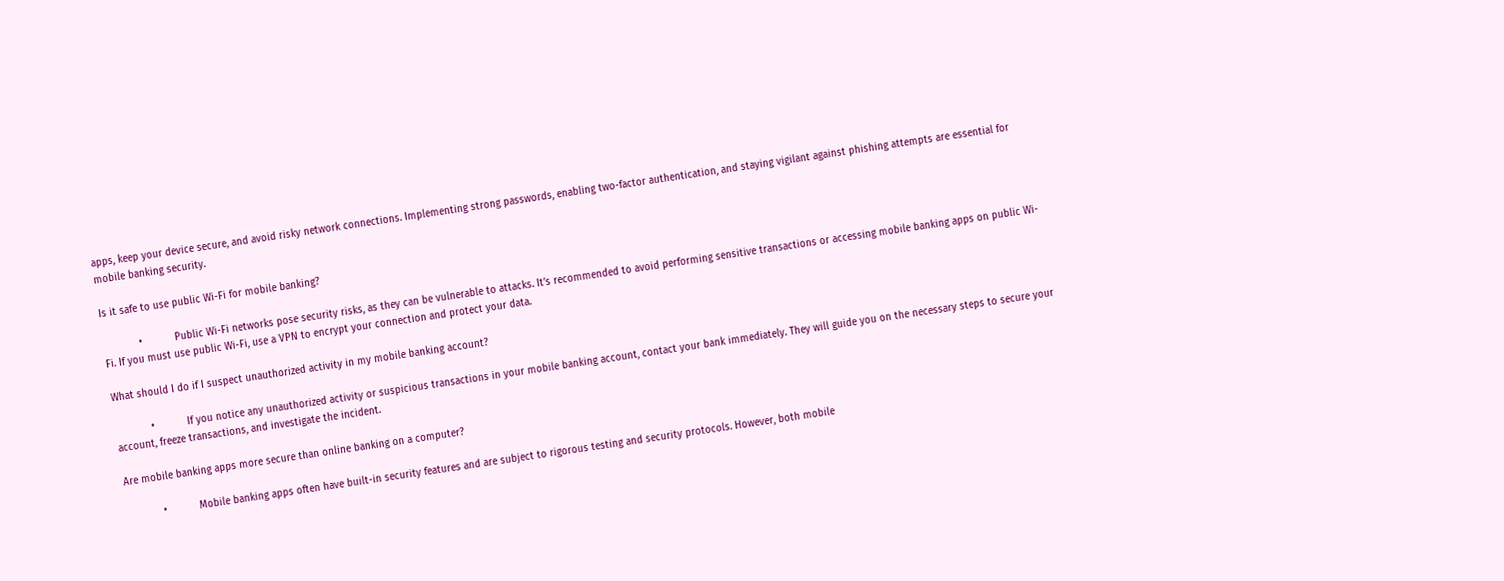apps, keep your device secure, and avoid risky network connections. Implementing strong passwords, enabling two-factor authentication, and staying vigilant against phishing attempts are essential for mobile banking security.

Is it safe to use public Wi-Fi for mobile banking?

            •           Public Wi-Fi networks pose security risks, as they can be vulnerable to attacks. It’s recommended to avoid performing sensitive transactions or accessing mobile banking apps on public Wi-Fi. If you must use public Wi-Fi, use a VPN to encrypt your connection and protect your data.

What should I do if I suspect unauthorized activity in my mobile banking account?

            •           If you notice any unauthorized activity or suspicious transactions in your mobile banking account, contact your bank immediately. They will guide you on the necessary steps to secure your account, freeze transactions, and investigate the incident.

Are mobile banking apps more secure than online banking on a computer?

            •           Mobile banking apps often have built-in security features and are subject to rigorous testing and security protocols. However, both mobile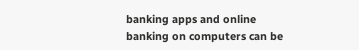banking apps and online banking on computers can be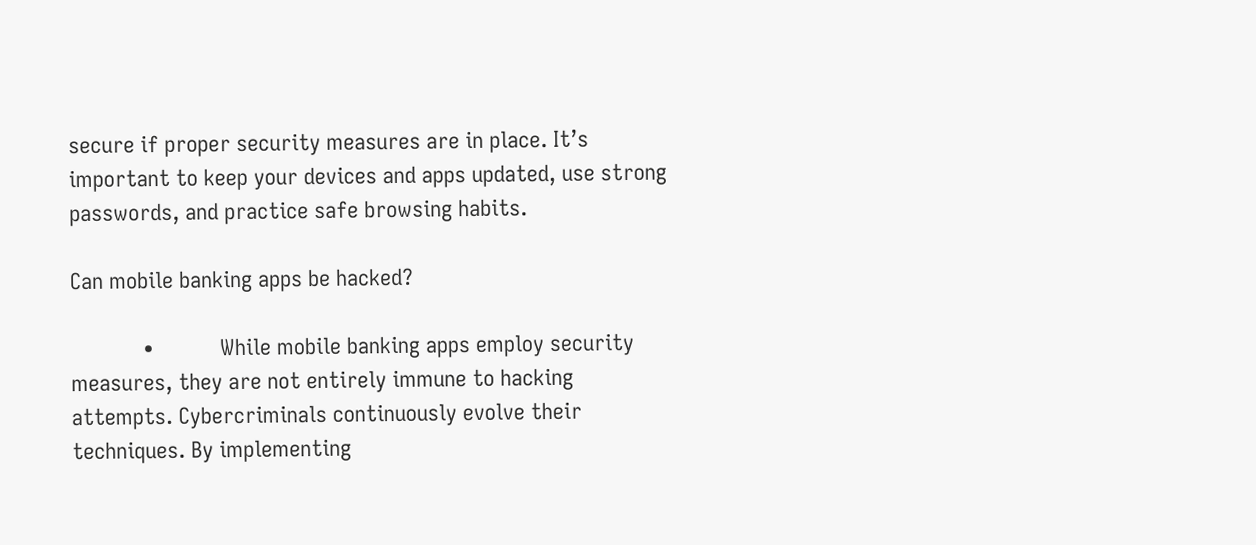secure if proper security measures are in place. It’s important to keep your devices and apps updated, use strong passwords, and practice safe browsing habits.

Can mobile banking apps be hacked?

            •           While mobile banking apps employ security measures, they are not entirely immune to hacking attempts. Cybercriminals continuously evolve their techniques. By implementing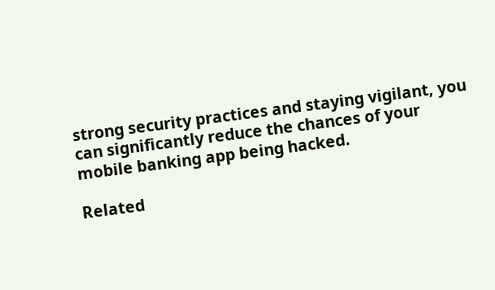strong security practices and staying vigilant, you can significantly reduce the chances of your mobile banking app being hacked.

Related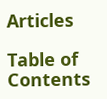Articles

Table of Contents